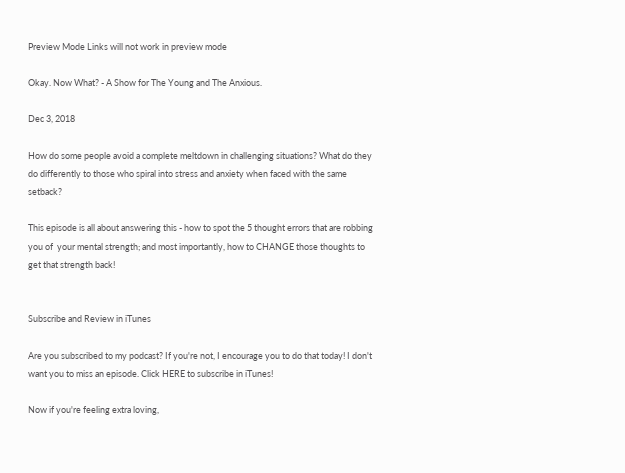Preview Mode Links will not work in preview mode

Okay. Now What? - A Show for The Young and The Anxious.

Dec 3, 2018

How do some people avoid a complete meltdown in challenging situations? What do they do differently to those who spiral into stress and anxiety when faced with the same setback?

This episode is all about answering this - how to spot the 5 thought errors that are robbing you of  your mental strength; and most importantly, how to CHANGE those thoughts to get that strength back!


Subscribe and Review in iTunes

Are you subscribed to my podcast? If you're not, I encourage you to do that today! I don't want you to miss an episode. Click HERE to subscribe in iTunes!

Now if you're feeling extra loving,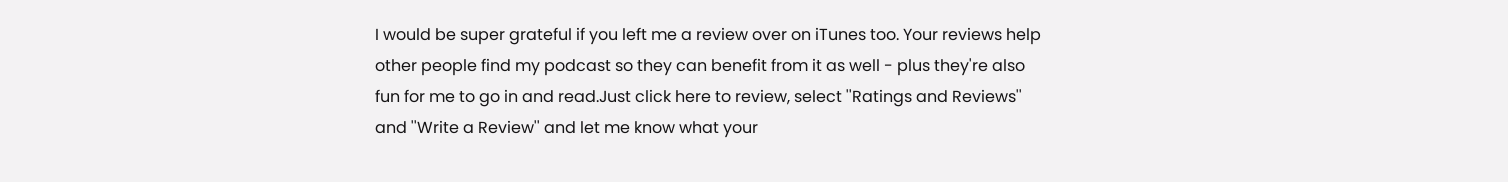I would be super grateful if you left me a review over on iTunes too. Your reviews help other people find my podcast so they can benefit from it as well - plus they're also fun for me to go in and read.Just click here to review, select ''Ratings and Reviews'' and ''Write a Review'' and let me know what your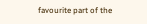favourite part of the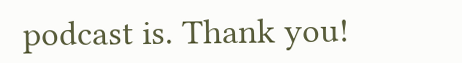podcast is. Thank you!